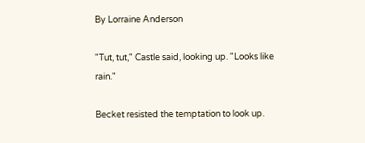By Lorraine Anderson

"Tut, tut," Castle said, looking up. "Looks like rain."

Becket resisted the temptation to look up.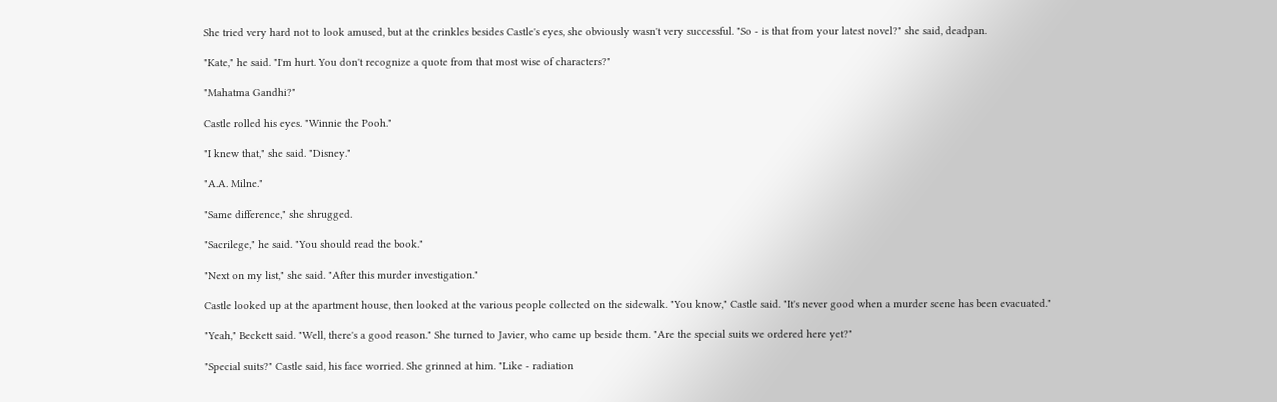She tried very hard not to look amused, but at the crinkles besides Castle's eyes, she obviously wasn't very successful. "So - is that from your latest novel?" she said, deadpan.

"Kate," he said. "I'm hurt. You don't recognize a quote from that most wise of characters?"

"Mahatma Gandhi?"

Castle rolled his eyes. "Winnie the Pooh."

"I knew that," she said. "Disney."

"A.A. Milne."

"Same difference," she shrugged.

"Sacrilege," he said. "You should read the book."

"Next on my list," she said. "After this murder investigation."

Castle looked up at the apartment house, then looked at the various people collected on the sidewalk. "You know," Castle said. "It's never good when a murder scene has been evacuated."

"Yeah," Beckett said. "Well, there's a good reason." She turned to Javier, who came up beside them. "Are the special suits we ordered here yet?"

"Special suits?" Castle said, his face worried. She grinned at him. "Like - radiation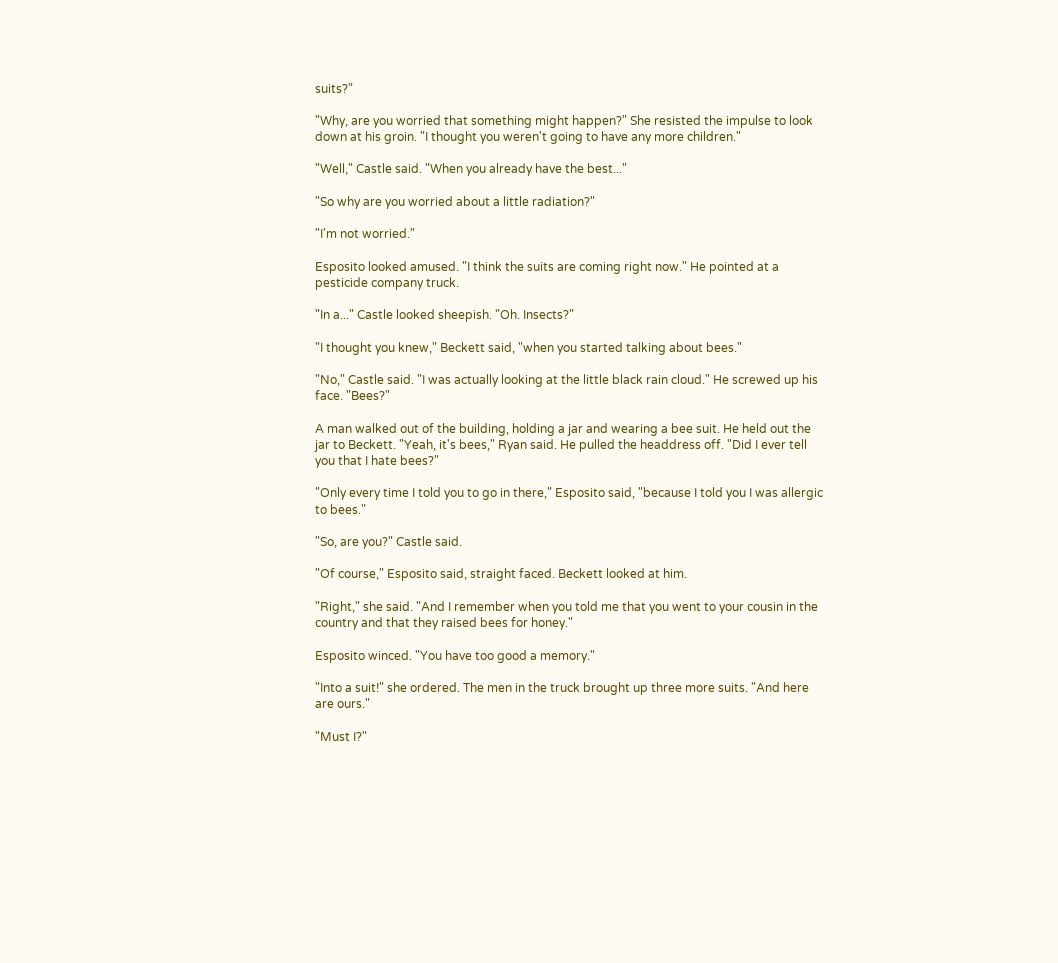suits?"

"Why, are you worried that something might happen?" She resisted the impulse to look down at his groin. "I thought you weren't going to have any more children."

"Well," Castle said. "When you already have the best..."

"So why are you worried about a little radiation?"

"I'm not worried."

Esposito looked amused. "I think the suits are coming right now." He pointed at a pesticide company truck.

"In a..." Castle looked sheepish. "Oh. Insects?"

"I thought you knew," Beckett said, "when you started talking about bees."

"No," Castle said. "I was actually looking at the little black rain cloud." He screwed up his face. "Bees?"

A man walked out of the building, holding a jar and wearing a bee suit. He held out the jar to Beckett. "Yeah, it's bees," Ryan said. He pulled the headdress off. "Did I ever tell you that I hate bees?"

"Only every time I told you to go in there," Esposito said, "because I told you I was allergic to bees."

"So, are you?" Castle said.

"Of course," Esposito said, straight faced. Beckett looked at him.

"Right," she said. "And I remember when you told me that you went to your cousin in the country and that they raised bees for honey."

Esposito winced. "You have too good a memory."

"Into a suit!" she ordered. The men in the truck brought up three more suits. "And here are ours."

"Must I?"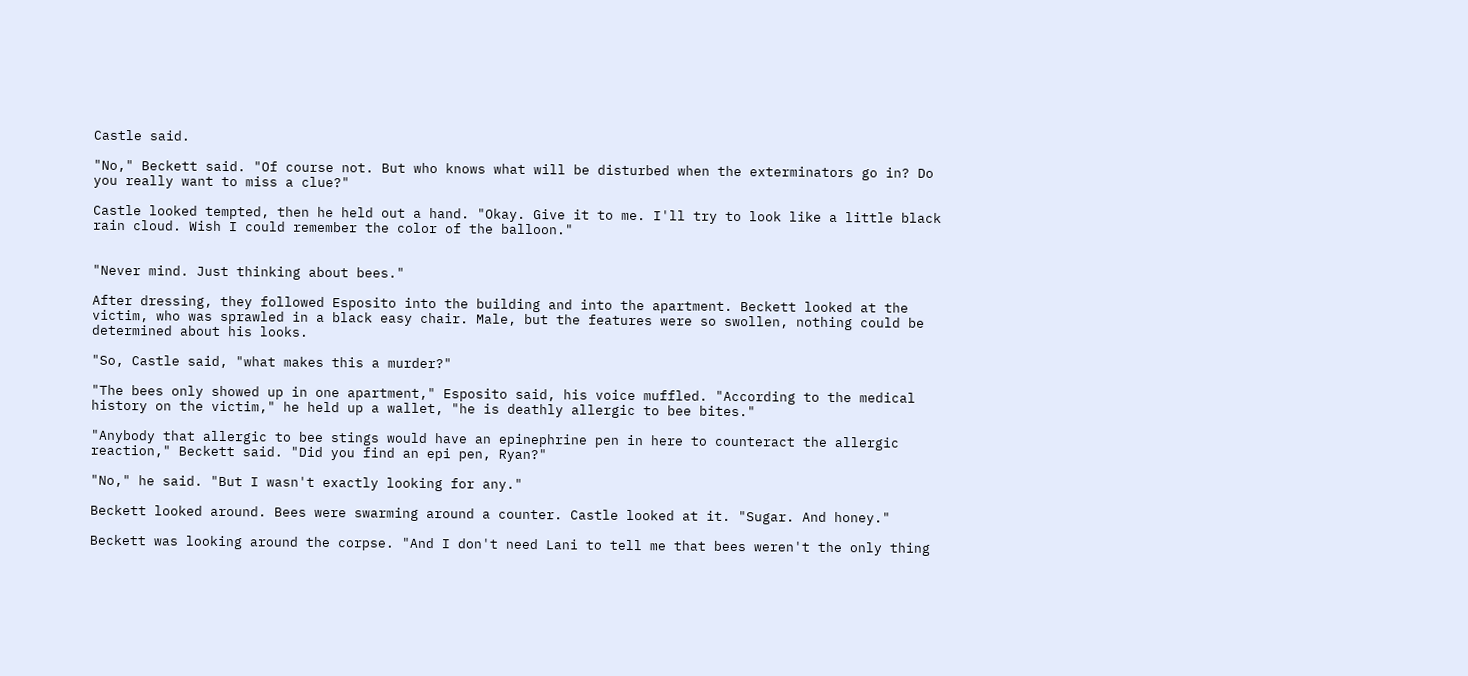Castle said.

"No," Beckett said. "Of course not. But who knows what will be disturbed when the exterminators go in? Do you really want to miss a clue?"

Castle looked tempted, then he held out a hand. "Okay. Give it to me. I'll try to look like a little black rain cloud. Wish I could remember the color of the balloon."


"Never mind. Just thinking about bees."

After dressing, they followed Esposito into the building and into the apartment. Beckett looked at the victim, who was sprawled in a black easy chair. Male, but the features were so swollen, nothing could be determined about his looks.

"So, Castle said, "what makes this a murder?"

"The bees only showed up in one apartment," Esposito said, his voice muffled. "According to the medical history on the victim," he held up a wallet, "he is deathly allergic to bee bites."

"Anybody that allergic to bee stings would have an epinephrine pen in here to counteract the allergic reaction," Beckett said. "Did you find an epi pen, Ryan?"

"No," he said. "But I wasn't exactly looking for any."

Beckett looked around. Bees were swarming around a counter. Castle looked at it. "Sugar. And honey."

Beckett was looking around the corpse. "And I don't need Lani to tell me that bees weren't the only thing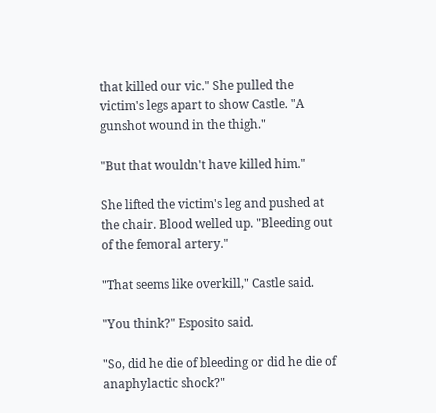that killed our vic." She pulled the victim's legs apart to show Castle. "A gunshot wound in the thigh."

"But that wouldn't have killed him."

She lifted the victim's leg and pushed at the chair. Blood welled up. "Bleeding out of the femoral artery."

"That seems like overkill," Castle said.

"You think?" Esposito said.

"So, did he die of bleeding or did he die of anaphylactic shock?"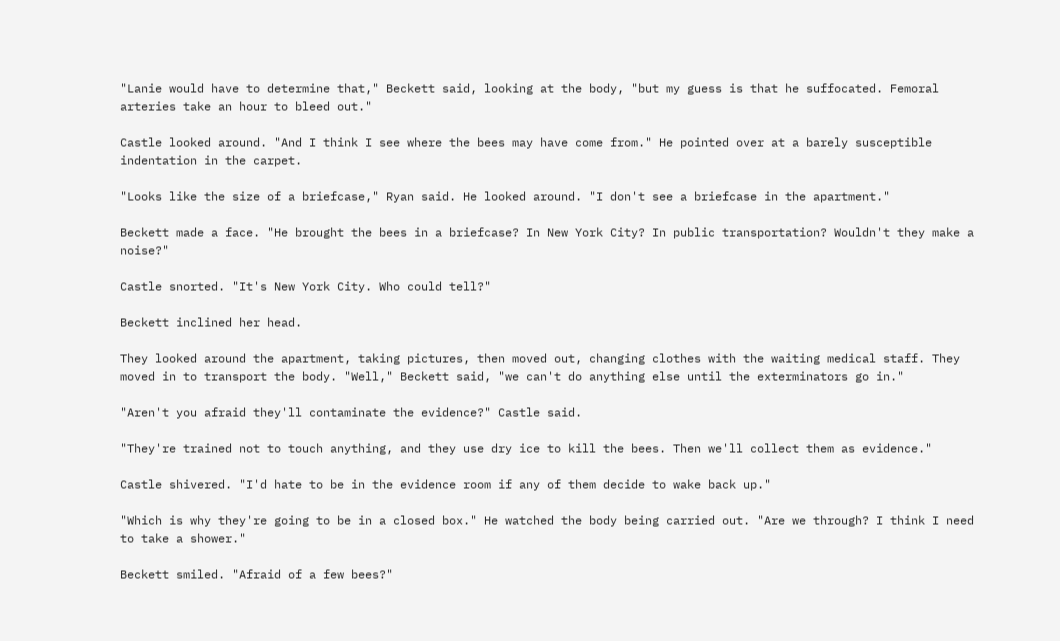"Lanie would have to determine that," Beckett said, looking at the body, "but my guess is that he suffocated. Femoral arteries take an hour to bleed out."

Castle looked around. "And I think I see where the bees may have come from." He pointed over at a barely susceptible indentation in the carpet.

"Looks like the size of a briefcase," Ryan said. He looked around. "I don't see a briefcase in the apartment."

Beckett made a face. "He brought the bees in a briefcase? In New York City? In public transportation? Wouldn't they make a noise?"

Castle snorted. "It's New York City. Who could tell?"

Beckett inclined her head.

They looked around the apartment, taking pictures, then moved out, changing clothes with the waiting medical staff. They moved in to transport the body. "Well," Beckett said, "we can't do anything else until the exterminators go in."

"Aren't you afraid they'll contaminate the evidence?" Castle said.

"They're trained not to touch anything, and they use dry ice to kill the bees. Then we'll collect them as evidence."

Castle shivered. "I'd hate to be in the evidence room if any of them decide to wake back up."

"Which is why they're going to be in a closed box." He watched the body being carried out. "Are we through? I think I need to take a shower."

Beckett smiled. "Afraid of a few bees?"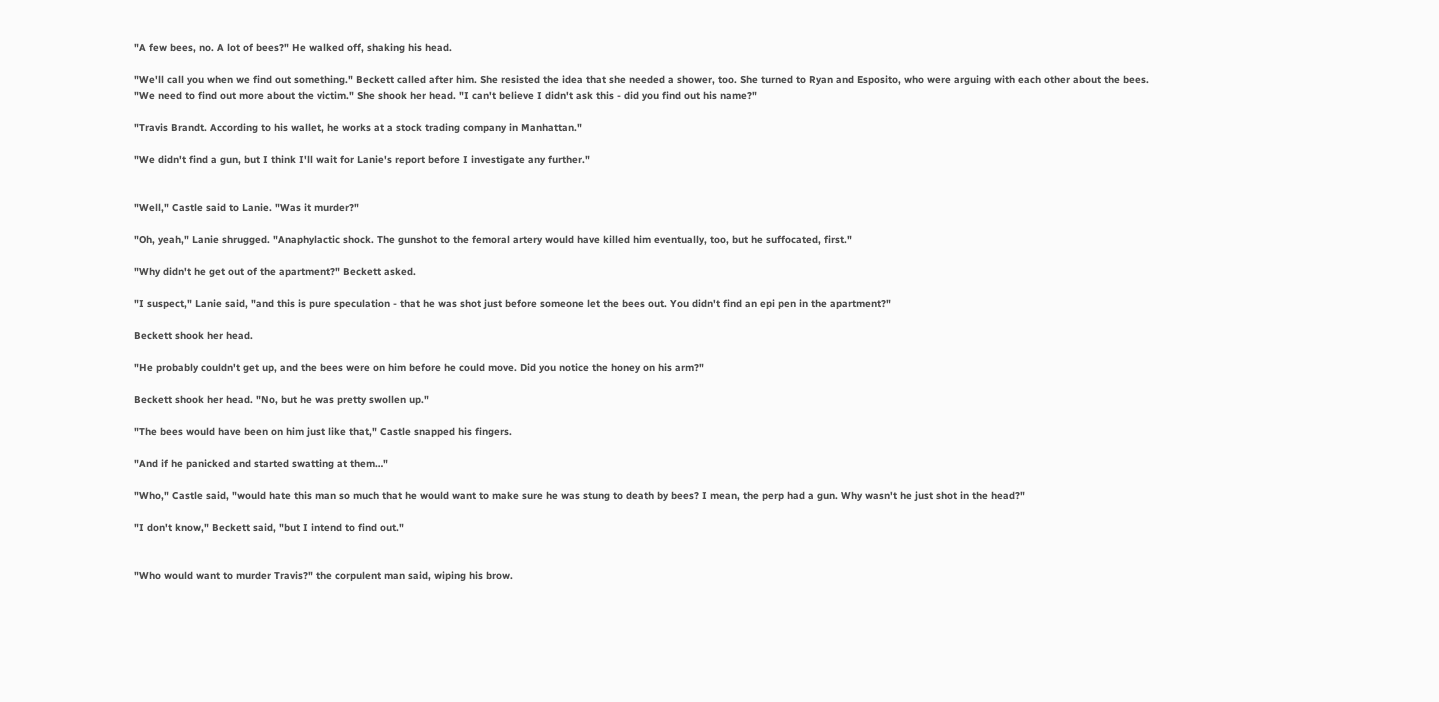"A few bees, no. A lot of bees?" He walked off, shaking his head.

"We'll call you when we find out something." Beckett called after him. She resisted the idea that she needed a shower, too. She turned to Ryan and Esposito, who were arguing with each other about the bees. "We need to find out more about the victim." She shook her head. "I can't believe I didn't ask this - did you find out his name?"

"Travis Brandt. According to his wallet, he works at a stock trading company in Manhattan."

"We didn't find a gun, but I think I'll wait for Lanie's report before I investigate any further."


"Well," Castle said to Lanie. "Was it murder?"

"Oh, yeah," Lanie shrugged. "Anaphylactic shock. The gunshot to the femoral artery would have killed him eventually, too, but he suffocated, first."

"Why didn't he get out of the apartment?" Beckett asked.

"I suspect," Lanie said, "and this is pure speculation - that he was shot just before someone let the bees out. You didn't find an epi pen in the apartment?"

Beckett shook her head.

"He probably couldn't get up, and the bees were on him before he could move. Did you notice the honey on his arm?"

Beckett shook her head. "No, but he was pretty swollen up."

"The bees would have been on him just like that," Castle snapped his fingers.

"And if he panicked and started swatting at them…"

"Who," Castle said, "would hate this man so much that he would want to make sure he was stung to death by bees? I mean, the perp had a gun. Why wasn't he just shot in the head?"

"I don't know," Beckett said, "but I intend to find out."


"Who would want to murder Travis?" the corpulent man said, wiping his brow.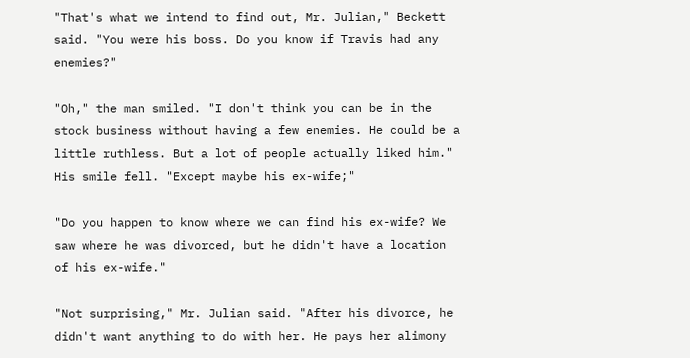"That's what we intend to find out, Mr. Julian," Beckett said. "You were his boss. Do you know if Travis had any enemies?"

"Oh," the man smiled. "I don't think you can be in the stock business without having a few enemies. He could be a little ruthless. But a lot of people actually liked him." His smile fell. "Except maybe his ex-wife;"

"Do you happen to know where we can find his ex-wife? We saw where he was divorced, but he didn't have a location of his ex-wife."

"Not surprising," Mr. Julian said. "After his divorce, he didn't want anything to do with her. He pays her alimony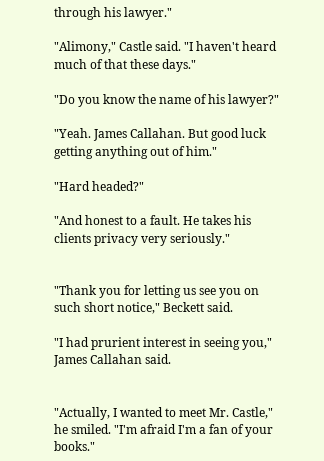through his lawyer."

"Alimony," Castle said. "I haven't heard much of that these days."

"Do you know the name of his lawyer?"

"Yeah. James Callahan. But good luck getting anything out of him."

"Hard headed?"

"And honest to a fault. He takes his clients privacy very seriously."


"Thank you for letting us see you on such short notice," Beckett said.

"I had prurient interest in seeing you," James Callahan said.


"Actually, I wanted to meet Mr. Castle," he smiled. "I'm afraid I'm a fan of your books."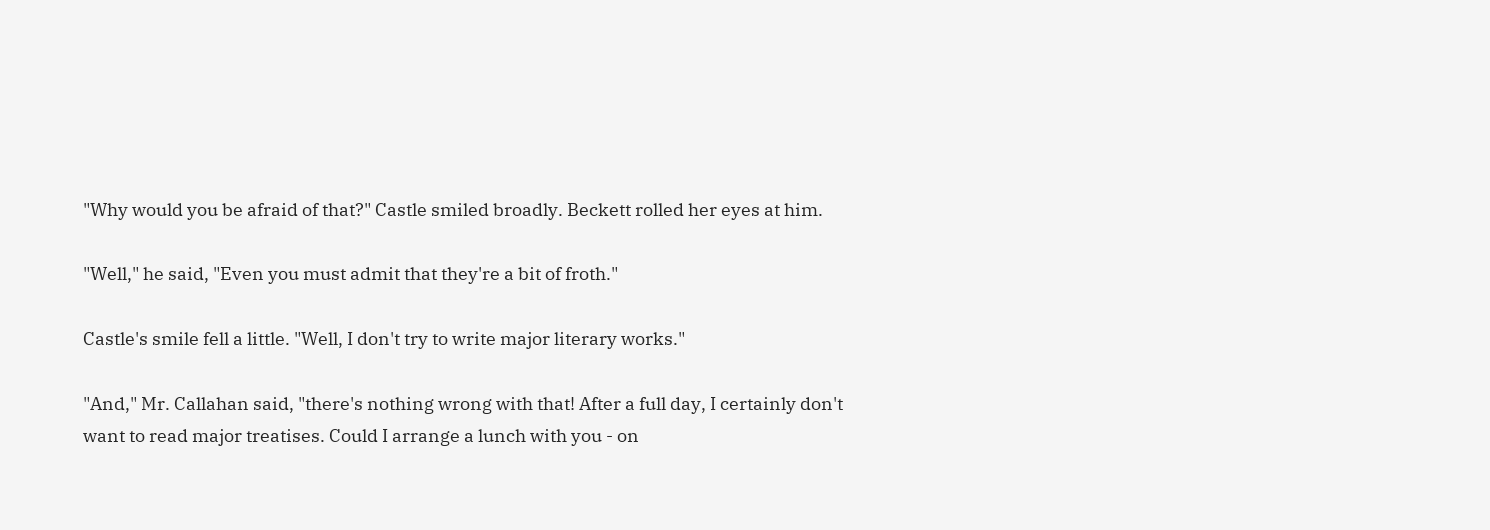"Why would you be afraid of that?" Castle smiled broadly. Beckett rolled her eyes at him.

"Well," he said, "Even you must admit that they're a bit of froth."

Castle's smile fell a little. "Well, I don't try to write major literary works."

"And," Mr. Callahan said, "there's nothing wrong with that! After a full day, I certainly don't want to read major treatises. Could I arrange a lunch with you - on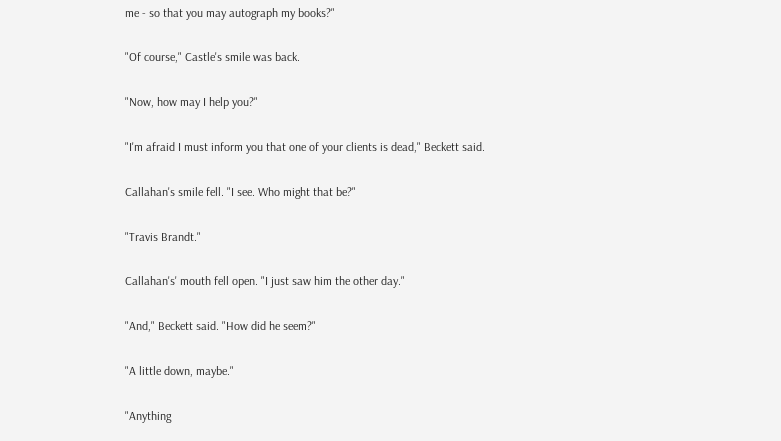me - so that you may autograph my books?"

"Of course," Castle's smile was back.

"Now, how may I help you?"

"I'm afraid I must inform you that one of your clients is dead," Beckett said.

Callahan's smile fell. "I see. Who might that be?"

"Travis Brandt."

Callahan's' mouth fell open. "I just saw him the other day."

"And," Beckett said. "How did he seem?"

"A little down, maybe."

"Anything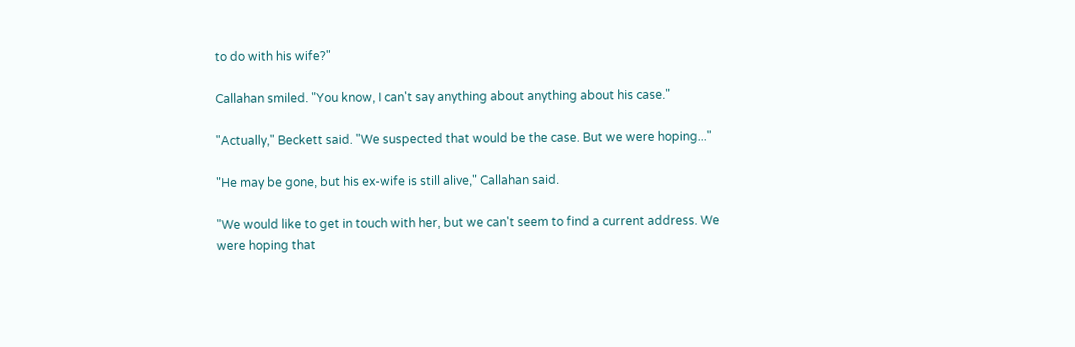to do with his wife?"

Callahan smiled. "You know, I can't say anything about anything about his case."

"Actually," Beckett said. "We suspected that would be the case. But we were hoping..."

"He may be gone, but his ex-wife is still alive," Callahan said.

"We would like to get in touch with her, but we can't seem to find a current address. We were hoping that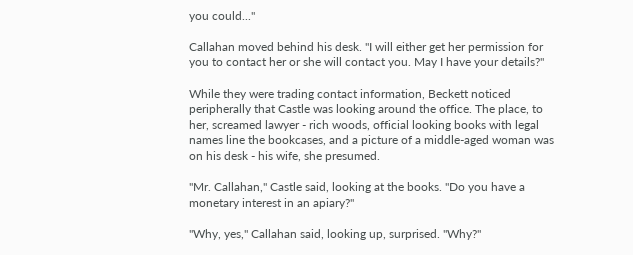you could..."

Callahan moved behind his desk. "I will either get her permission for you to contact her or she will contact you. May I have your details?"

While they were trading contact information, Beckett noticed peripherally that Castle was looking around the office. The place, to her, screamed lawyer - rich woods, official looking books with legal names line the bookcases, and a picture of a middle-aged woman was on his desk - his wife, she presumed.

"Mr. Callahan," Castle said, looking at the books. "Do you have a monetary interest in an apiary?"

"Why, yes," Callahan said, looking up, surprised. "Why?"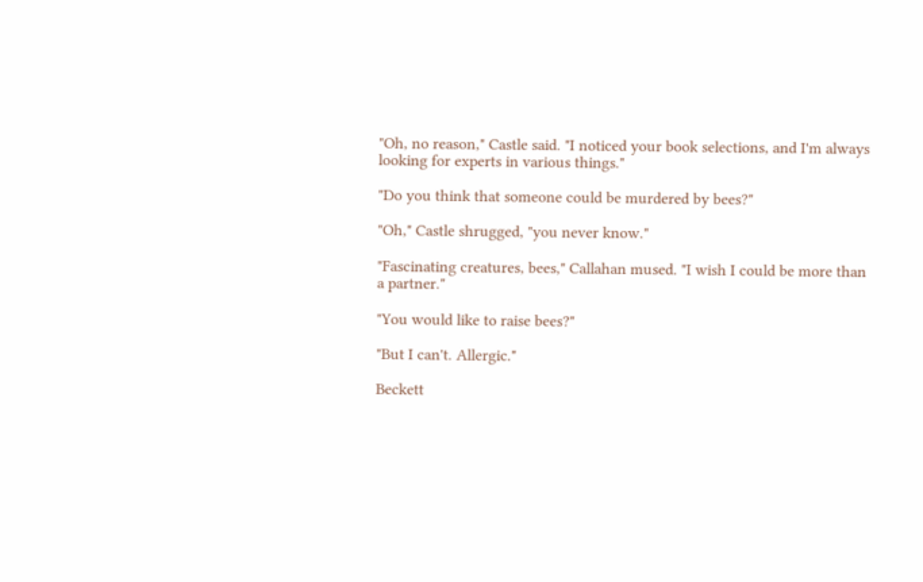"Oh, no reason," Castle said. "I noticed your book selections, and I'm always looking for experts in various things."

"Do you think that someone could be murdered by bees?"

"Oh," Castle shrugged, "you never know."

"Fascinating creatures, bees," Callahan mused. "I wish I could be more than a partner."

"You would like to raise bees?"

"But I can't. Allergic."

Beckett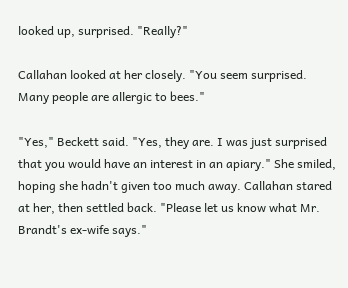looked up, surprised. "Really?"

Callahan looked at her closely. "You seem surprised. Many people are allergic to bees."

"Yes," Beckett said. "Yes, they are. I was just surprised that you would have an interest in an apiary." She smiled, hoping she hadn't given too much away. Callahan stared at her, then settled back. "Please let us know what Mr. Brandt's ex-wife says."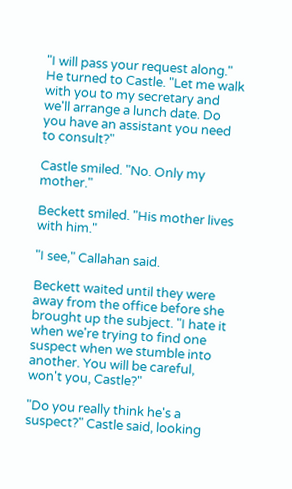"I will pass your request along." He turned to Castle. "Let me walk with you to my secretary and we'll arrange a lunch date. Do you have an assistant you need to consult?"

Castle smiled. "No. Only my mother."

Beckett smiled. "His mother lives with him."

"I see," Callahan said.

Beckett waited until they were away from the office before she brought up the subject. "I hate it when we're trying to find one suspect when we stumble into another. You will be careful, won't you, Castle?"

"Do you really think he's a suspect?" Castle said, looking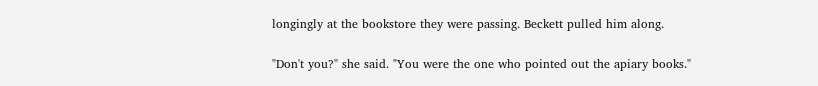longingly at the bookstore they were passing. Beckett pulled him along.

"Don't you?" she said. "You were the one who pointed out the apiary books."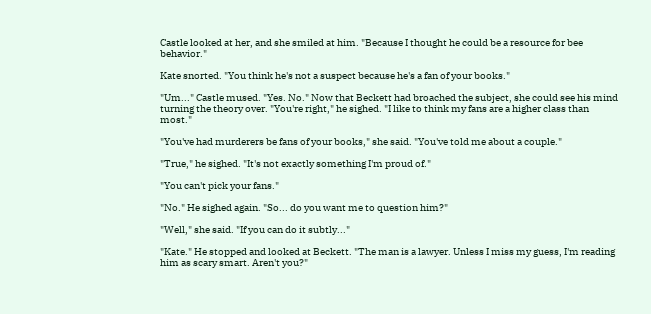Castle looked at her, and she smiled at him. "Because I thought he could be a resource for bee behavior."

Kate snorted. "You think he's not a suspect because he's a fan of your books."

"Um..." Castle mused. "Yes. No." Now that Beckett had broached the subject, she could see his mind turning the theory over. "You're right," he sighed. "I like to think my fans are a higher class than most."

"You've had murderers be fans of your books," she said. "You've told me about a couple."

"True," he sighed. "It's not exactly something I'm proud of."

"You can't pick your fans."

"No." He sighed again. "So... do you want me to question him?"

"Well," she said. "If you can do it subtly..."

"Kate." He stopped and looked at Beckett. "The man is a lawyer. Unless I miss my guess, I'm reading him as scary smart. Aren't you?"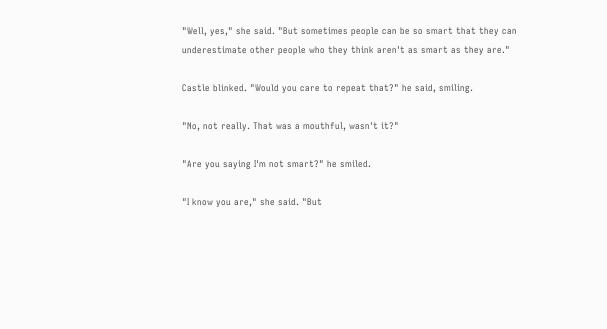"Well, yes," she said. "But sometimes people can be so smart that they can underestimate other people who they think aren't as smart as they are."

Castle blinked. "Would you care to repeat that?" he said, smiling.

"No, not really. That was a mouthful, wasn't it?"

"Are you saying I'm not smart?" he smiled.

"I know you are," she said. "But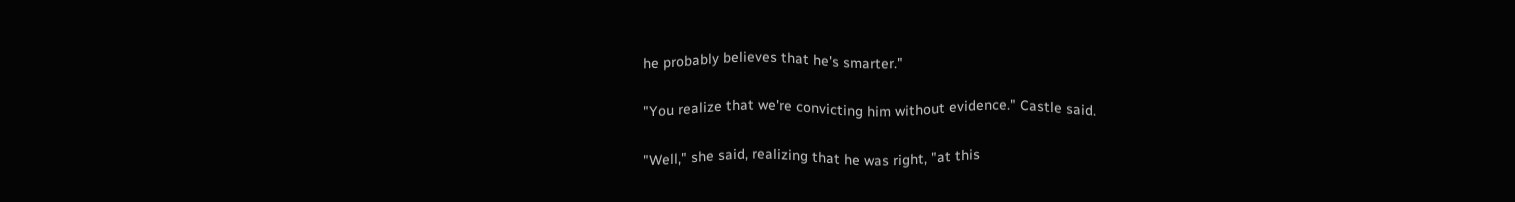he probably believes that he's smarter."

"You realize that we're convicting him without evidence." Castle said.

"Well," she said, realizing that he was right, "at this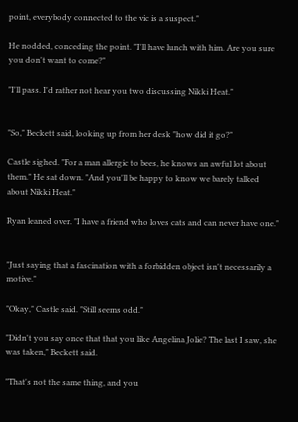point, everybody connected to the vic is a suspect."

He nodded, conceding the point. "I'll have lunch with him. Are you sure you don't want to come?"

"I'll pass. I'd rather not hear you two discussing Nikki Heat."


"So," Beckett said, looking up from her desk "how did it go?"

Castle sighed. "For a man allergic to bees, he knows an awful lot about them." He sat down. "And you'll be happy to know we barely talked about Nikki Heat."

Ryan leaned over. "I have a friend who loves cats and can never have one."


"Just saying that a fascination with a forbidden object isn't necessarily a motive."

"Okay," Castle said. "Still seems odd."

"Didn't you say once that that you like Angelina Jolie? The last I saw, she was taken," Beckett said.

"That's not the same thing, and you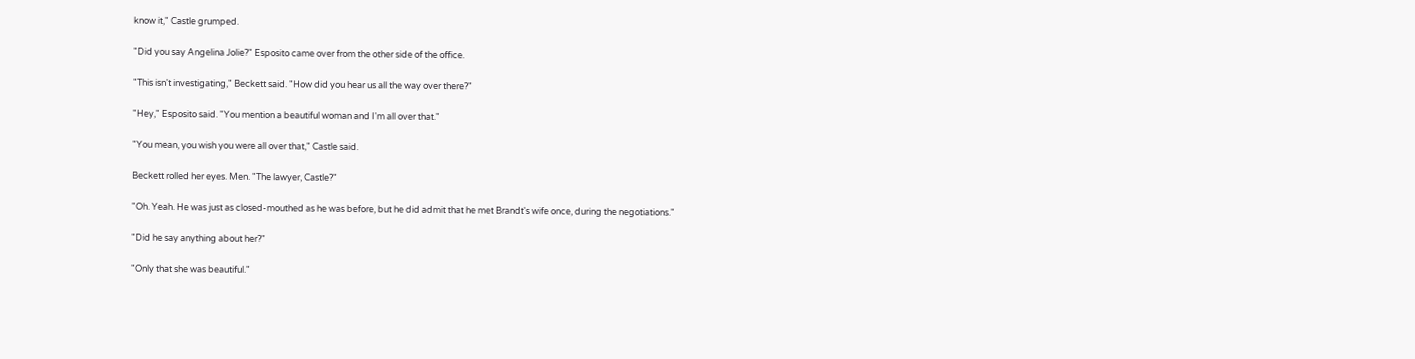know it," Castle grumped.

"Did you say Angelina Jolie?" Esposito came over from the other side of the office.

"This isn't investigating," Beckett said. "How did you hear us all the way over there?"

"Hey," Esposito said. "You mention a beautiful woman and I'm all over that."

"You mean, you wish you were all over that," Castle said.

Beckett rolled her eyes. Men. "The lawyer, Castle?"

"Oh. Yeah. He was just as closed-mouthed as he was before, but he did admit that he met Brandt's wife once, during the negotiations."

"Did he say anything about her?"

"Only that she was beautiful."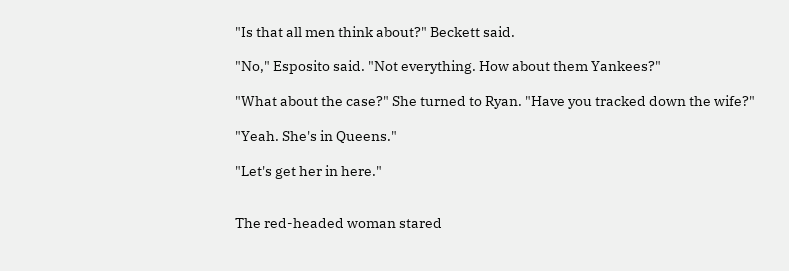"Is that all men think about?" Beckett said.

"No," Esposito said. "Not everything. How about them Yankees?"

"What about the case?" She turned to Ryan. "Have you tracked down the wife?"

"Yeah. She's in Queens."

"Let's get her in here."


The red-headed woman stared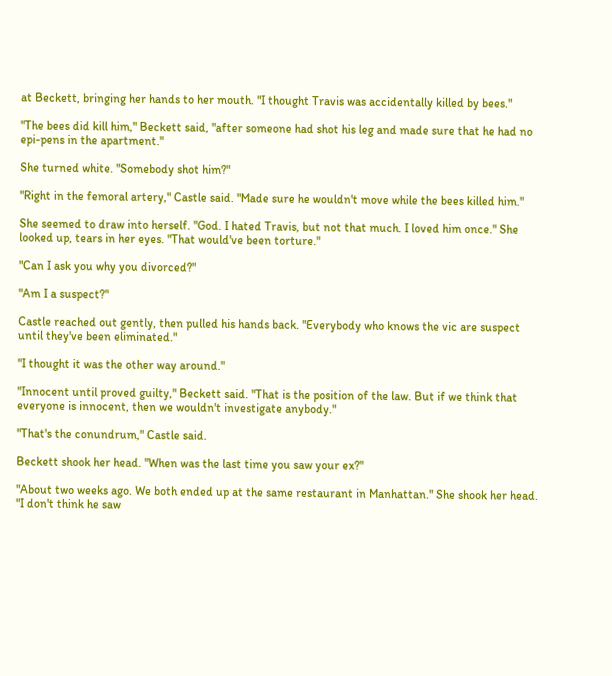at Beckett, bringing her hands to her mouth. "I thought Travis was accidentally killed by bees."

"The bees did kill him," Beckett said, "after someone had shot his leg and made sure that he had no epi-pens in the apartment."

She turned white. "Somebody shot him?"

"Right in the femoral artery," Castle said. "Made sure he wouldn't move while the bees killed him."

She seemed to draw into herself. "God. I hated Travis, but not that much. I loved him once." She looked up, tears in her eyes. "That would've been torture."

"Can I ask you why you divorced?"

"Am I a suspect?"

Castle reached out gently, then pulled his hands back. "Everybody who knows the vic are suspect until they've been eliminated."

"I thought it was the other way around."

"Innocent until proved guilty," Beckett said. "That is the position of the law. But if we think that everyone is innocent, then we wouldn't investigate anybody."

"That's the conundrum," Castle said.

Beckett shook her head. "When was the last time you saw your ex?"

"About two weeks ago. We both ended up at the same restaurant in Manhattan." She shook her head. "I don't think he saw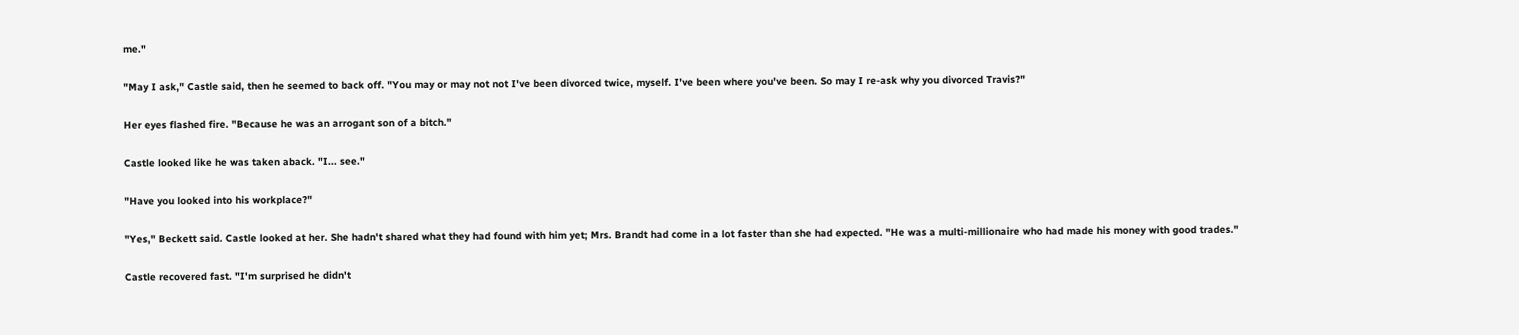me."

"May I ask," Castle said, then he seemed to back off. "You may or may not not I've been divorced twice, myself. I've been where you've been. So may I re-ask why you divorced Travis?"

Her eyes flashed fire. "Because he was an arrogant son of a bitch."

Castle looked like he was taken aback. "I... see."

"Have you looked into his workplace?"

"Yes," Beckett said. Castle looked at her. She hadn't shared what they had found with him yet; Mrs. Brandt had come in a lot faster than she had expected. "He was a multi-millionaire who had made his money with good trades."

Castle recovered fast. "I'm surprised he didn't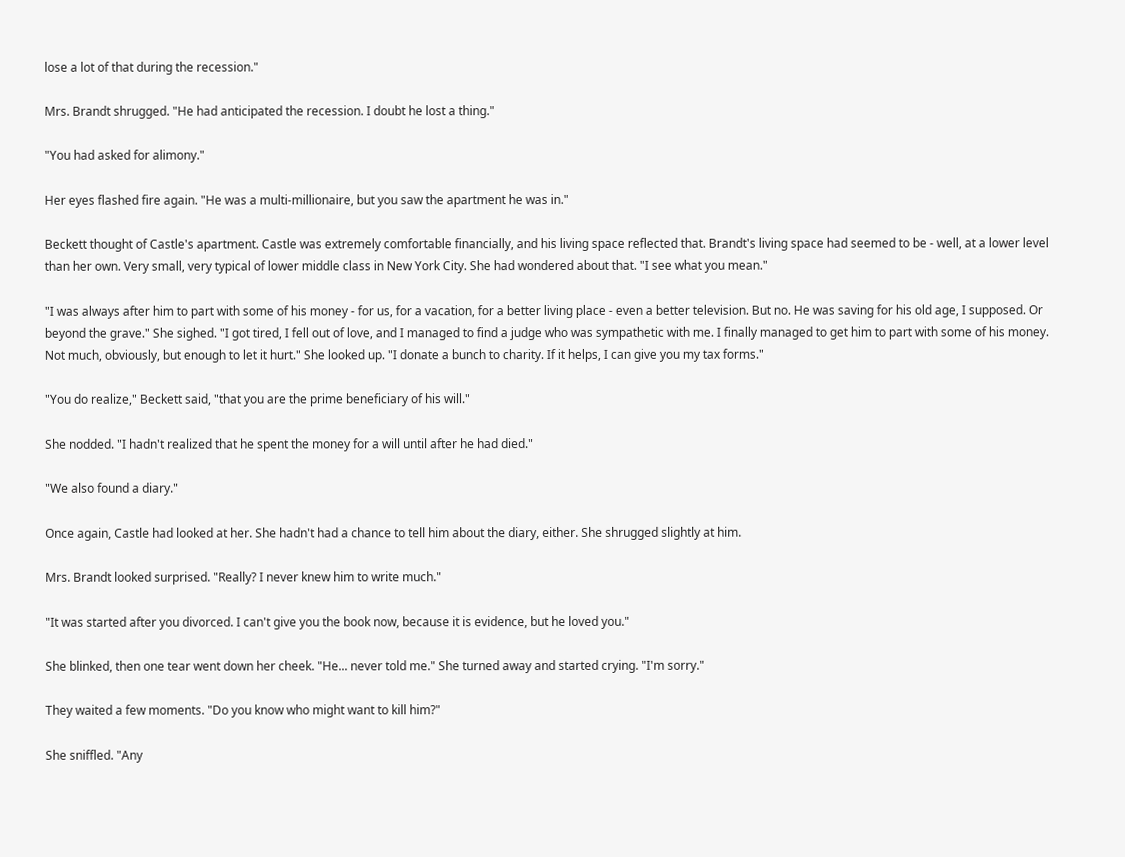lose a lot of that during the recession."

Mrs. Brandt shrugged. "He had anticipated the recession. I doubt he lost a thing."

"You had asked for alimony."

Her eyes flashed fire again. "He was a multi-millionaire, but you saw the apartment he was in."

Beckett thought of Castle's apartment. Castle was extremely comfortable financially, and his living space reflected that. Brandt's living space had seemed to be - well, at a lower level than her own. Very small, very typical of lower middle class in New York City. She had wondered about that. "I see what you mean."

"I was always after him to part with some of his money - for us, for a vacation, for a better living place - even a better television. But no. He was saving for his old age, I supposed. Or beyond the grave." She sighed. "I got tired, I fell out of love, and I managed to find a judge who was sympathetic with me. I finally managed to get him to part with some of his money. Not much, obviously, but enough to let it hurt." She looked up. "I donate a bunch to charity. If it helps, I can give you my tax forms."

"You do realize," Beckett said, "that you are the prime beneficiary of his will."

She nodded. "I hadn't realized that he spent the money for a will until after he had died."

"We also found a diary."

Once again, Castle had looked at her. She hadn't had a chance to tell him about the diary, either. She shrugged slightly at him.

Mrs. Brandt looked surprised. "Really? I never knew him to write much."

"It was started after you divorced. I can't give you the book now, because it is evidence, but he loved you."

She blinked, then one tear went down her cheek. "He... never told me." She turned away and started crying. "I'm sorry."

They waited a few moments. "Do you know who might want to kill him?"

She sniffled. "Any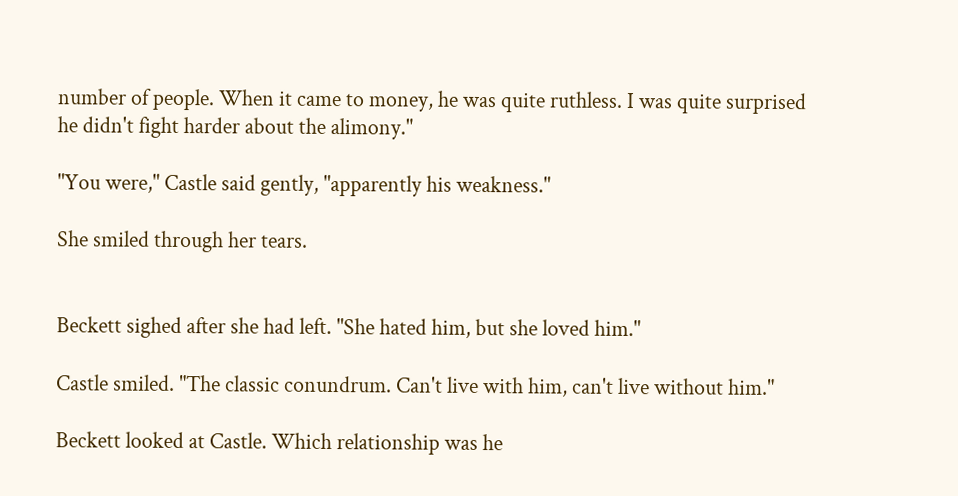number of people. When it came to money, he was quite ruthless. I was quite surprised he didn't fight harder about the alimony."

"You were," Castle said gently, "apparently his weakness."

She smiled through her tears.


Beckett sighed after she had left. "She hated him, but she loved him."

Castle smiled. "The classic conundrum. Can't live with him, can't live without him."

Beckett looked at Castle. Which relationship was he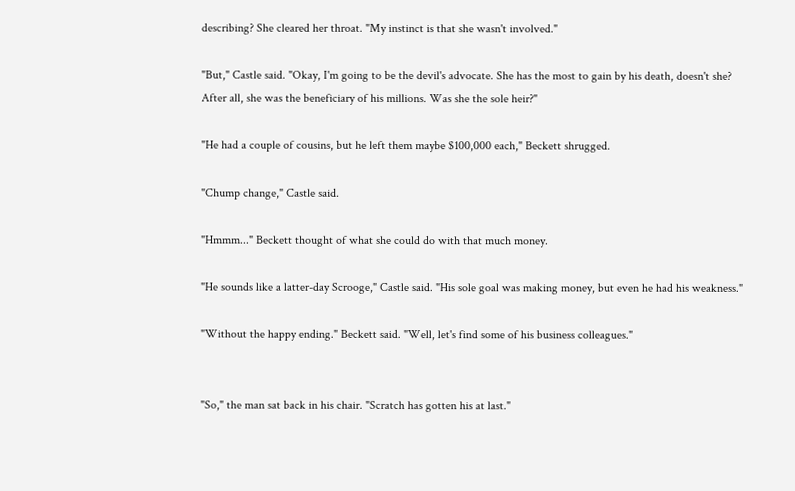describing? She cleared her throat. "My instinct is that she wasn't involved."

"But," Castle said. "Okay, I'm going to be the devil's advocate. She has the most to gain by his death, doesn't she? After all, she was the beneficiary of his millions. Was she the sole heir?"

"He had a couple of cousins, but he left them maybe $100,000 each," Beckett shrugged.

"Chump change," Castle said.

"Hmmm..." Beckett thought of what she could do with that much money.

"He sounds like a latter-day Scrooge," Castle said. "His sole goal was making money, but even he had his weakness."

"Without the happy ending." Beckett said. "Well, let's find some of his business colleagues."


"So," the man sat back in his chair. "Scratch has gotten his at last."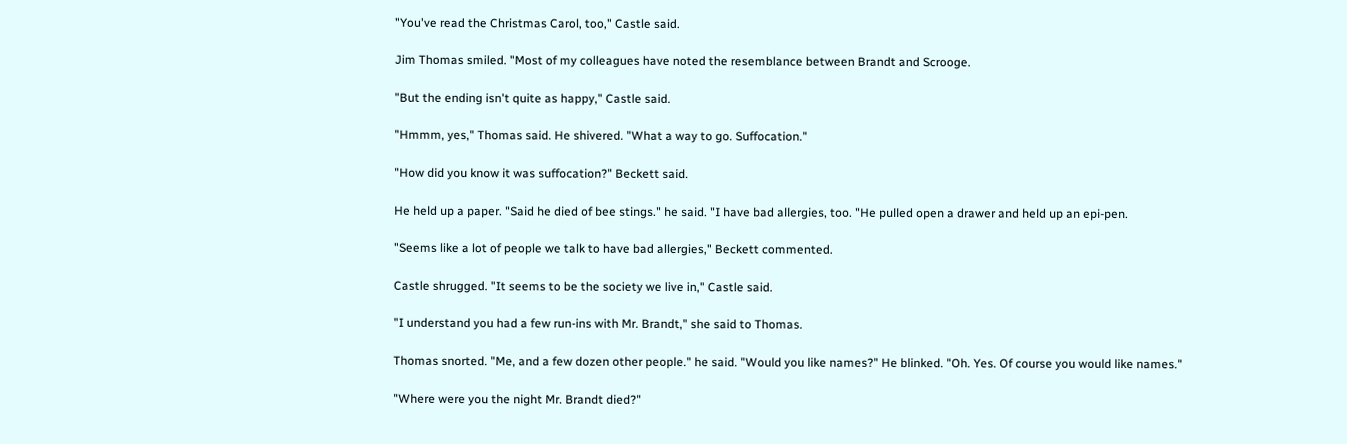"You've read the Christmas Carol, too," Castle said.

Jim Thomas smiled. "Most of my colleagues have noted the resemblance between Brandt and Scrooge.

"But the ending isn't quite as happy," Castle said.

"Hmmm, yes," Thomas said. He shivered. "What a way to go. Suffocation."

"How did you know it was suffocation?" Beckett said.

He held up a paper. "Said he died of bee stings." he said. "I have bad allergies, too. "He pulled open a drawer and held up an epi-pen.

"Seems like a lot of people we talk to have bad allergies," Beckett commented.

Castle shrugged. "It seems to be the society we live in," Castle said.

"I understand you had a few run-ins with Mr. Brandt," she said to Thomas.

Thomas snorted. "Me, and a few dozen other people." he said. "Would you like names?" He blinked. "Oh. Yes. Of course you would like names."

"Where were you the night Mr. Brandt died?"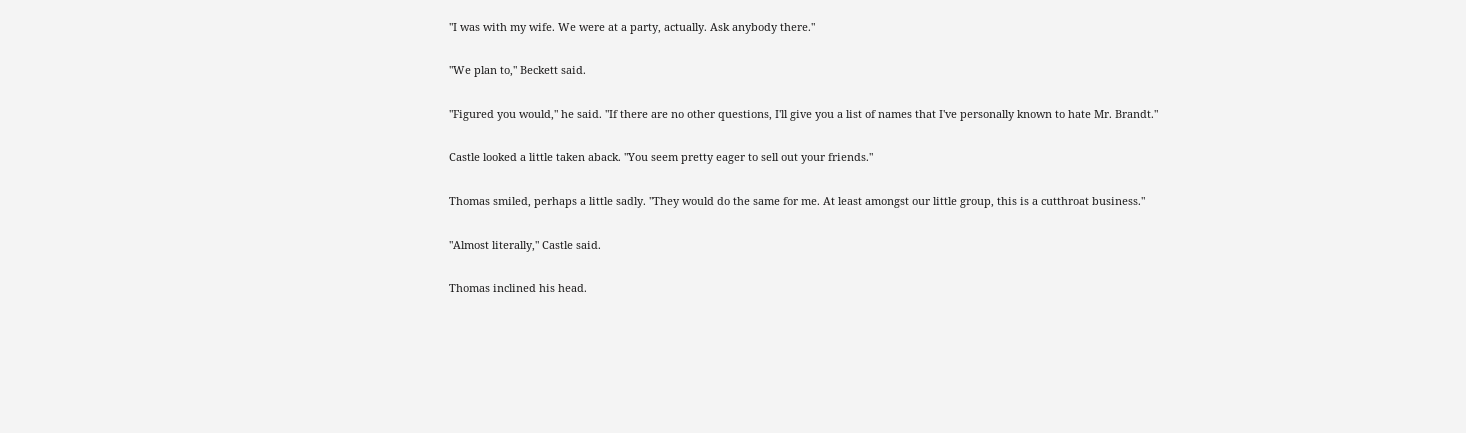"I was with my wife. We were at a party, actually. Ask anybody there."

"We plan to," Beckett said.

"Figured you would," he said. "If there are no other questions, I'll give you a list of names that I've personally known to hate Mr. Brandt."

Castle looked a little taken aback. "You seem pretty eager to sell out your friends."

Thomas smiled, perhaps a little sadly. "They would do the same for me. At least amongst our little group, this is a cutthroat business."

"Almost literally," Castle said.

Thomas inclined his head.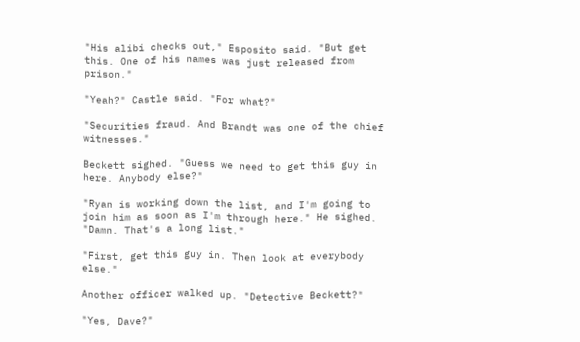"His alibi checks out," Esposito said. "But get this. One of his names was just released from prison."

"Yeah?" Castle said. "For what?"

"Securities fraud. And Brandt was one of the chief witnesses."

Beckett sighed. "Guess we need to get this guy in here. Anybody else?"

"Ryan is working down the list, and I'm going to join him as soon as I'm through here." He sighed. "Damn. That's a long list."

"First, get this guy in. Then look at everybody else."

Another officer walked up. "Detective Beckett?"

"Yes, Dave?"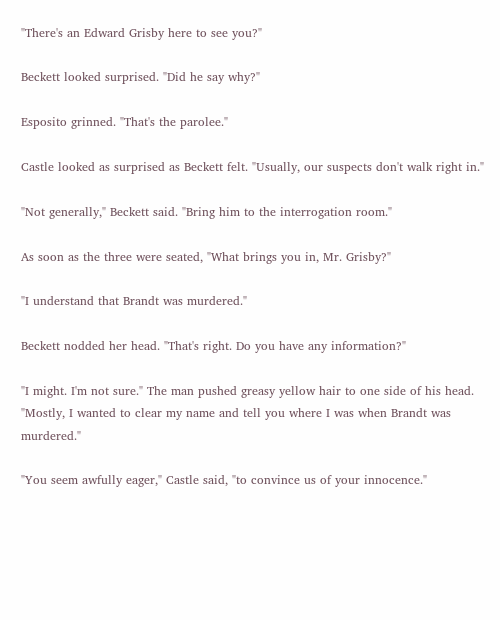"There's an Edward Grisby here to see you?"

Beckett looked surprised. "Did he say why?"

Esposito grinned. "That's the parolee."

Castle looked as surprised as Beckett felt. "Usually, our suspects don't walk right in."

"Not generally," Beckett said. "Bring him to the interrogation room."

As soon as the three were seated, "What brings you in, Mr. Grisby?"

"I understand that Brandt was murdered."

Beckett nodded her head. "That's right. Do you have any information?"

"I might. I'm not sure." The man pushed greasy yellow hair to one side of his head. "Mostly, I wanted to clear my name and tell you where I was when Brandt was murdered."

"You seem awfully eager," Castle said, "to convince us of your innocence."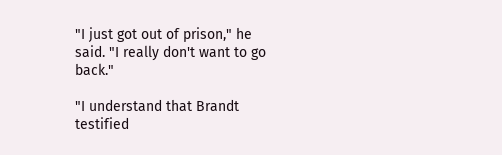"I just got out of prison," he said. "I really don't want to go back."

"I understand that Brandt testified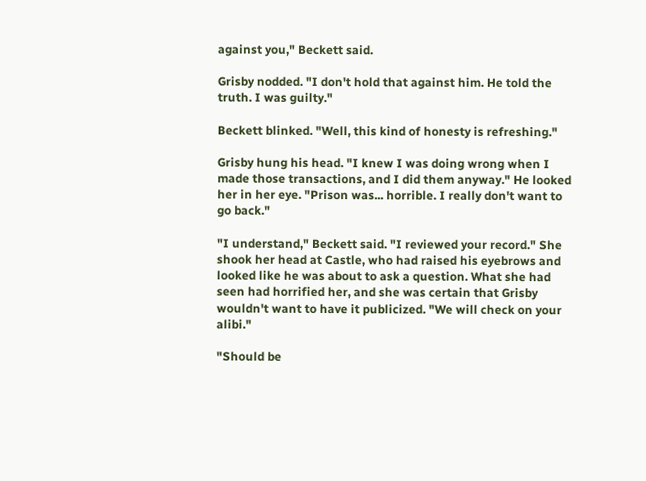against you," Beckett said.

Grisby nodded. "I don't hold that against him. He told the truth. I was guilty."

Beckett blinked. "Well, this kind of honesty is refreshing."

Grisby hung his head. "I knew I was doing wrong when I made those transactions, and I did them anyway." He looked her in her eye. "Prison was... horrible. I really don't want to go back."

"I understand," Beckett said. "I reviewed your record." She shook her head at Castle, who had raised his eyebrows and looked like he was about to ask a question. What she had seen had horrified her, and she was certain that Grisby wouldn't want to have it publicized. "We will check on your alibi."

"Should be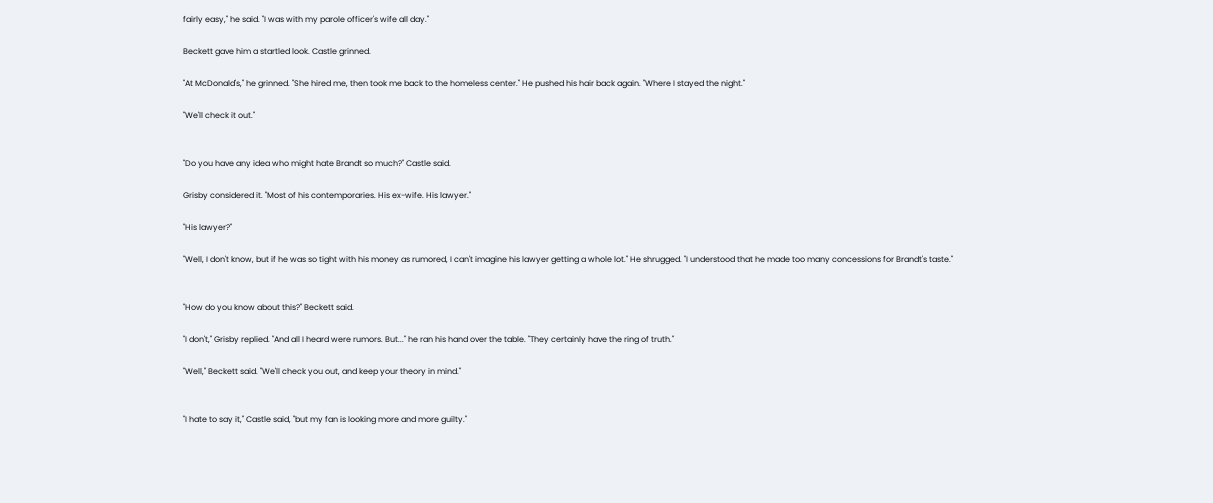fairly easy," he said. "I was with my parole officer's wife all day."

Beckett gave him a startled look. Castle grinned.

"At McDonald's," he grinned. "She hired me, then took me back to the homeless center." He pushed his hair back again. "Where I stayed the night."

"We'll check it out."


"Do you have any idea who might hate Brandt so much?" Castle said.

Grisby considered it. "Most of his contemporaries. His ex-wife. His lawyer."

"His lawyer?"

"Well, I don't know, but if he was so tight with his money as rumored, I can't imagine his lawyer getting a whole lot." He shrugged. "I understood that he made too many concessions for Brandt's taste."


"How do you know about this?" Beckett said.

"I don't," Grisby replied. "And all I heard were rumors. But..." he ran his hand over the table. "They certainly have the ring of truth."

"Well," Beckett said. "We'll check you out, and keep your theory in mind."


"I hate to say it," Castle said, "but my fan is looking more and more guilty."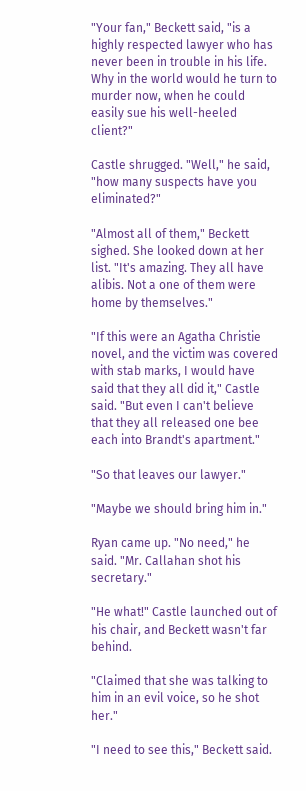"Your fan," Beckett said, "is a highly respected lawyer who has never been in trouble in his life. Why in the world would he turn to murder now, when he could easily sue his well-heeled client?"

Castle shrugged. "Well," he said, "how many suspects have you eliminated?"

"Almost all of them," Beckett sighed. She looked down at her list. "It's amazing. They all have alibis. Not a one of them were home by themselves."

"If this were an Agatha Christie novel, and the victim was covered with stab marks, I would have said that they all did it," Castle said. "But even I can't believe that they all released one bee each into Brandt's apartment."

"So that leaves our lawyer."

"Maybe we should bring him in."

Ryan came up. "No need," he said. "Mr. Callahan shot his secretary."

"He what!" Castle launched out of his chair, and Beckett wasn't far behind.

"Claimed that she was talking to him in an evil voice, so he shot her."

"I need to see this," Beckett said.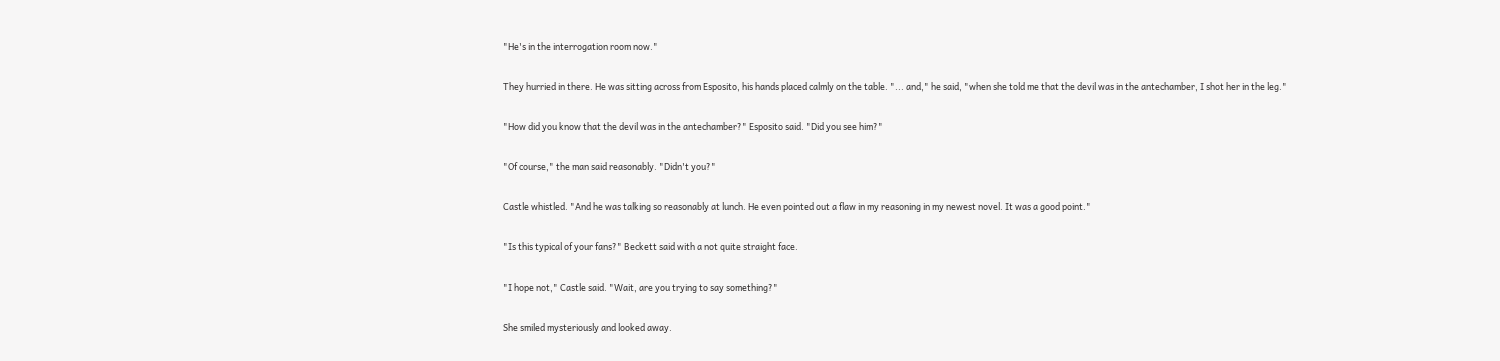"He's in the interrogation room now."

They hurried in there. He was sitting across from Esposito, his hands placed calmly on the table. "... and," he said, "when she told me that the devil was in the antechamber, I shot her in the leg."

"How did you know that the devil was in the antechamber?" Esposito said. "Did you see him?"

"Of course," the man said reasonably. "Didn't you?"

Castle whistled. "And he was talking so reasonably at lunch. He even pointed out a flaw in my reasoning in my newest novel. It was a good point."

"Is this typical of your fans?" Beckett said with a not quite straight face.

"I hope not," Castle said. "Wait, are you trying to say something?"

She smiled mysteriously and looked away.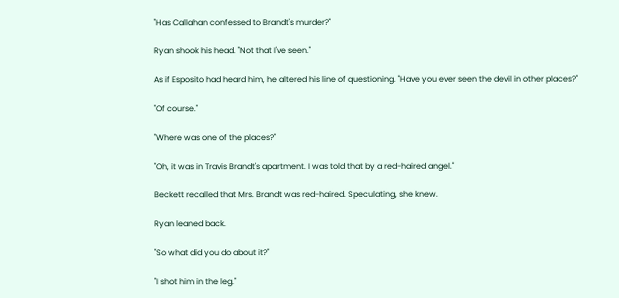"Has Callahan confessed to Brandt's murder?"

Ryan shook his head. "Not that I've seen."

As if Esposito had heard him, he altered his line of questioning. "Have you ever seen the devil in other places?"

"Of course."

"Where was one of the places?"

"Oh, it was in Travis Brandt's apartment. I was told that by a red-haired angel."

Beckett recalled that Mrs. Brandt was red-haired. Speculating, she knew.

Ryan leaned back.

"So what did you do about it?"

"I shot him in the leg."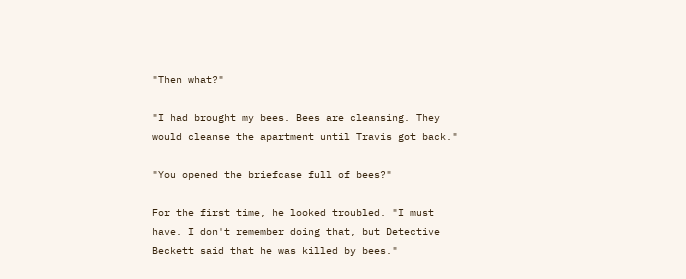"Then what?"

"I had brought my bees. Bees are cleansing. They would cleanse the apartment until Travis got back."

"You opened the briefcase full of bees?"

For the first time, he looked troubled. "I must have. I don't remember doing that, but Detective Beckett said that he was killed by bees."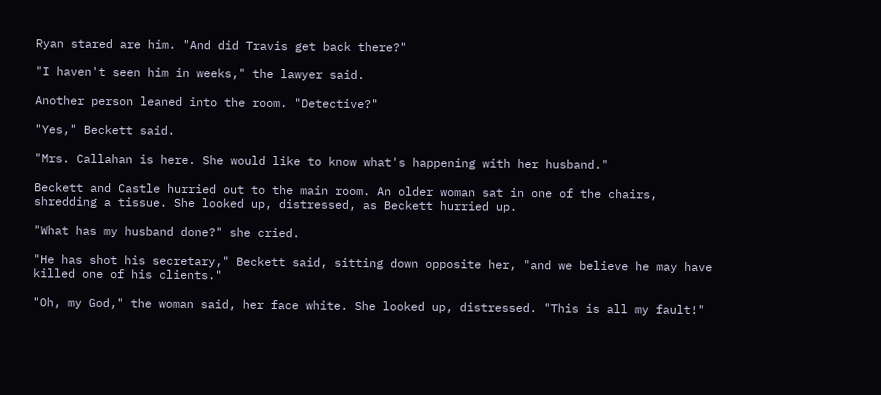Ryan stared are him. "And did Travis get back there?"

"I haven't seen him in weeks," the lawyer said.

Another person leaned into the room. "Detective?"

"Yes," Beckett said.

"Mrs. Callahan is here. She would like to know what's happening with her husband."

Beckett and Castle hurried out to the main room. An older woman sat in one of the chairs, shredding a tissue. She looked up, distressed, as Beckett hurried up.

"What has my husband done?" she cried.

"He has shot his secretary," Beckett said, sitting down opposite her, "and we believe he may have killed one of his clients."

"Oh, my God," the woman said, her face white. She looked up, distressed. "This is all my fault!"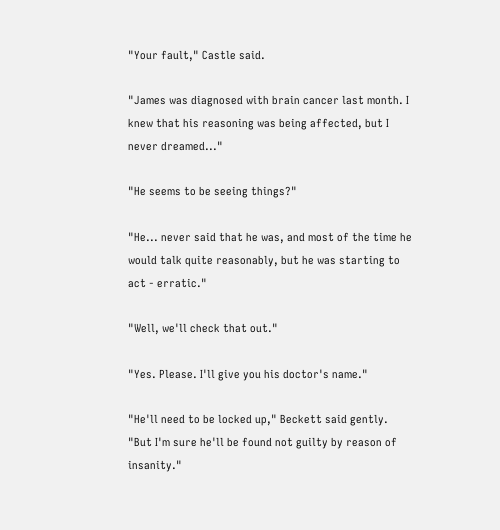"Your fault," Castle said.

"James was diagnosed with brain cancer last month. I knew that his reasoning was being affected, but I never dreamed..."

"He seems to be seeing things?"

"He... never said that he was, and most of the time he would talk quite reasonably, but he was starting to act - erratic."

"Well, we'll check that out."

"Yes. Please. I'll give you his doctor's name."

"He'll need to be locked up," Beckett said gently. "But I'm sure he'll be found not guilty by reason of insanity."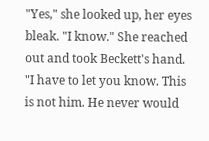"Yes," she looked up, her eyes bleak. "I know." She reached out and took Beckett's hand. "I have to let you know. This is not him. He never would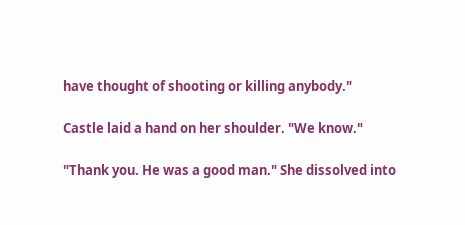have thought of shooting or killing anybody."

Castle laid a hand on her shoulder. "We know."

"Thank you. He was a good man." She dissolved into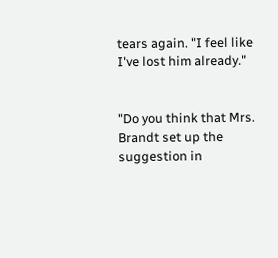tears again. "I feel like I've lost him already."


"Do you think that Mrs. Brandt set up the suggestion in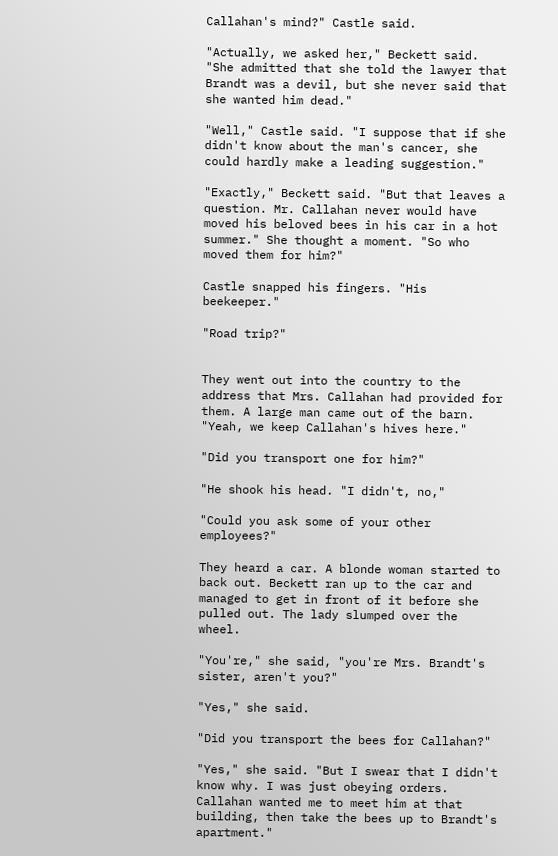Callahan's mind?" Castle said.

"Actually, we asked her," Beckett said. "She admitted that she told the lawyer that Brandt was a devil, but she never said that she wanted him dead."

"Well," Castle said. "I suppose that if she didn't know about the man's cancer, she could hardly make a leading suggestion."

"Exactly," Beckett said. "But that leaves a question. Mr. Callahan never would have moved his beloved bees in his car in a hot summer." She thought a moment. "So who moved them for him?"

Castle snapped his fingers. "His beekeeper."

"Road trip?"


They went out into the country to the address that Mrs. Callahan had provided for them. A large man came out of the barn. "Yeah, we keep Callahan's hives here."

"Did you transport one for him?"

"He shook his head. "I didn't, no,"

"Could you ask some of your other employees?"

They heard a car. A blonde woman started to back out. Beckett ran up to the car and managed to get in front of it before she pulled out. The lady slumped over the wheel.

"You're," she said, "you're Mrs. Brandt's sister, aren't you?"

"Yes," she said.

"Did you transport the bees for Callahan?"

"Yes," she said. "But I swear that I didn't know why. I was just obeying orders. Callahan wanted me to meet him at that building, then take the bees up to Brandt's apartment."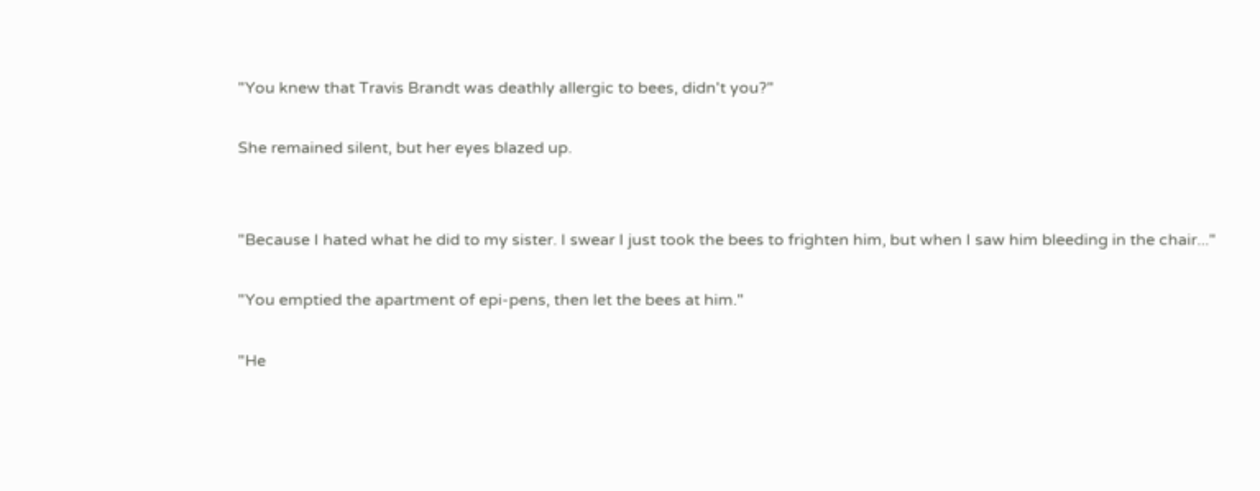"You knew that Travis Brandt was deathly allergic to bees, didn't you?"

She remained silent, but her eyes blazed up.


"Because I hated what he did to my sister. I swear I just took the bees to frighten him, but when I saw him bleeding in the chair..."

"You emptied the apartment of epi-pens, then let the bees at him."

"He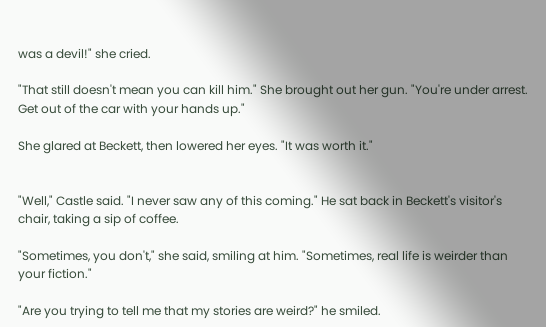was a devil!" she cried.

"That still doesn't mean you can kill him." She brought out her gun. "You're under arrest. Get out of the car with your hands up."

She glared at Beckett, then lowered her eyes. "It was worth it."


"Well," Castle said. "I never saw any of this coming." He sat back in Beckett's visitor's chair, taking a sip of coffee.

"Sometimes, you don't," she said, smiling at him. "Sometimes, real life is weirder than your fiction."

"Are you trying to tell me that my stories are weird?" he smiled.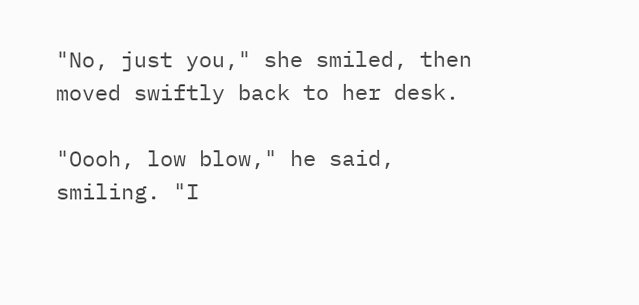"No, just you," she smiled, then moved swiftly back to her desk.

"Oooh, low blow," he said, smiling. "I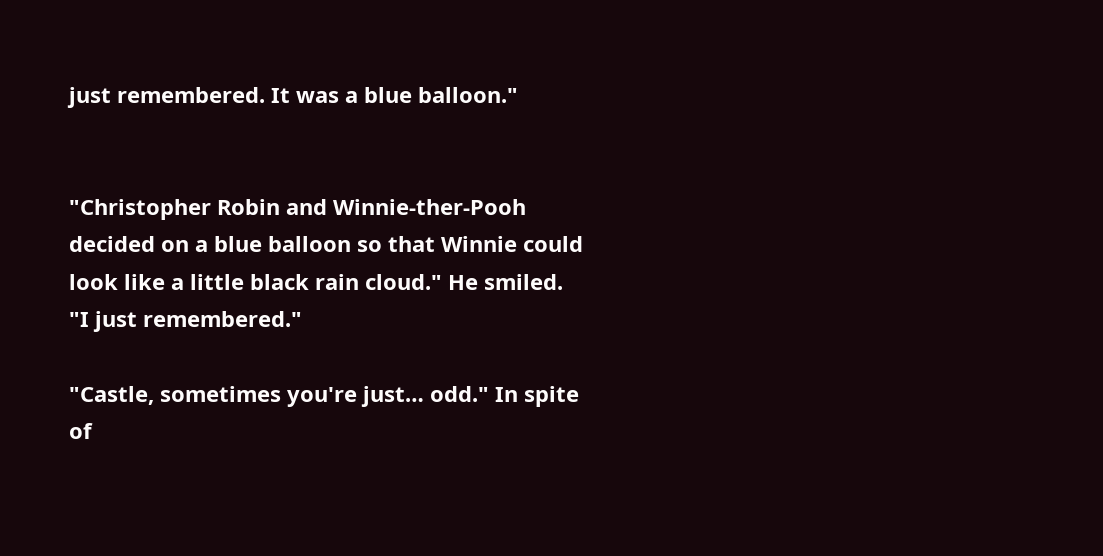just remembered. It was a blue balloon."


"Christopher Robin and Winnie-ther-Pooh decided on a blue balloon so that Winnie could look like a little black rain cloud." He smiled. "I just remembered."

"Castle, sometimes you're just… odd." In spite of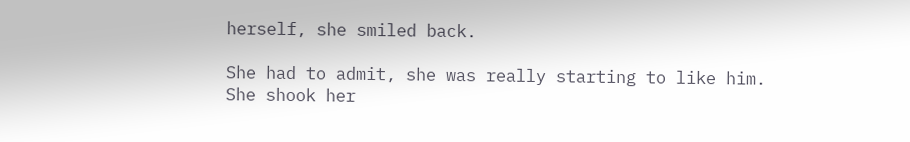herself, she smiled back.

She had to admit, she was really starting to like him. She shook her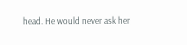head. He would never ask her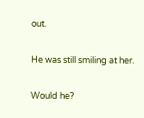out.

He was still smiling at her.

Would he?